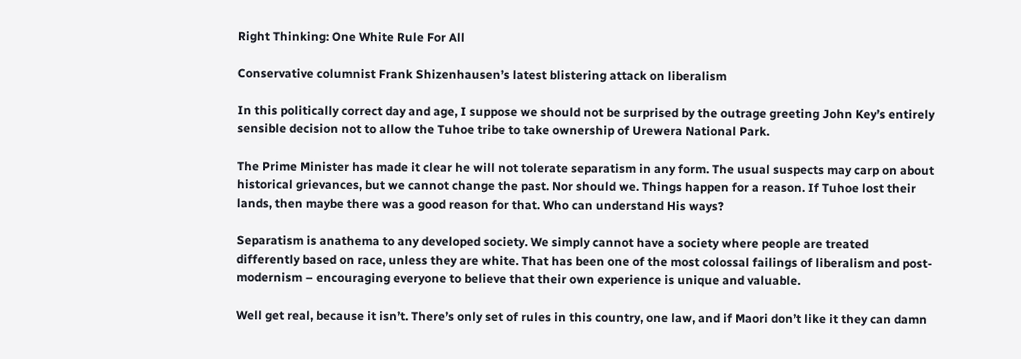Right Thinking: One White Rule For All

Conservative columnist Frank Shizenhausen’s latest blistering attack on liberalism

In this politically correct day and age, I suppose we should not be surprised by the outrage greeting John Key’s entirely sensible decision not to allow the Tuhoe tribe to take ownership of Urewera National Park.

The Prime Minister has made it clear he will not tolerate separatism in any form. The usual suspects may carp on about historical grievances, but we cannot change the past. Nor should we. Things happen for a reason. If Tuhoe lost their lands, then maybe there was a good reason for that. Who can understand His ways?

Separatism is anathema to any developed society. We simply cannot have a society where people are treated differently based on race, unless they are white. That has been one of the most colossal failings of liberalism and post-modernism – encouraging everyone to believe that their own experience is unique and valuable.

Well get real, because it isn’t. There’s only set of rules in this country, one law, and if Maori don’t like it they can damn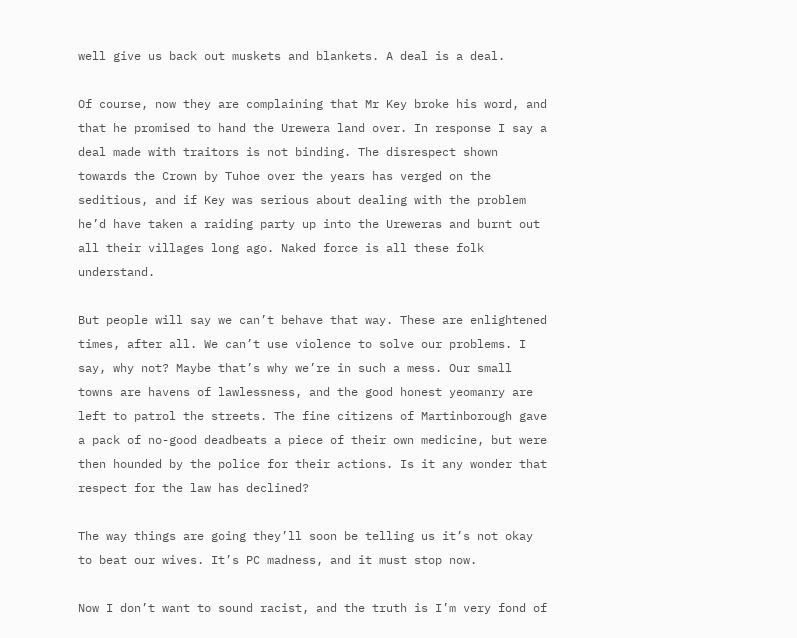well give us back out muskets and blankets. A deal is a deal.

Of course, now they are complaining that Mr Key broke his word, and that he promised to hand the Urewera land over. In response I say a deal made with traitors is not binding. The disrespect shown towards the Crown by Tuhoe over the years has verged on the seditious, and if Key was serious about dealing with the problem he’d have taken a raiding party up into the Ureweras and burnt out all their villages long ago. Naked force is all these folk understand.

But people will say we can’t behave that way. These are enlightened times, after all. We can’t use violence to solve our problems. I say, why not? Maybe that’s why we’re in such a mess. Our small towns are havens of lawlessness, and the good honest yeomanry are left to patrol the streets. The fine citizens of Martinborough gave a pack of no-good deadbeats a piece of their own medicine, but were then hounded by the police for their actions. Is it any wonder that respect for the law has declined?

The way things are going they’ll soon be telling us it’s not okay to beat our wives. It’s PC madness, and it must stop now.

Now I don’t want to sound racist, and the truth is I’m very fond of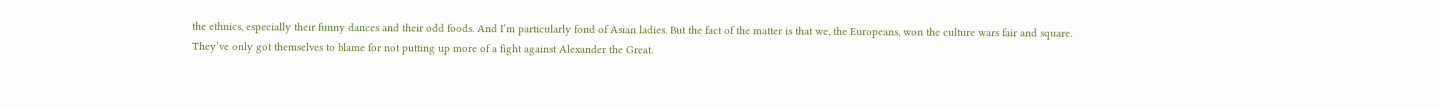the ethnics, especially their funny dances and their odd foods. And I’m particularly fond of Asian ladies. But the fact of the matter is that we, the Europeans, won the culture wars fair and square. They’ve only got themselves to blame for not putting up more of a fight against Alexander the Great.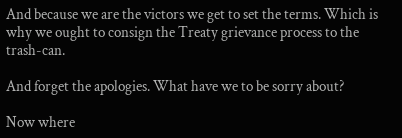And because we are the victors we get to set the terms. Which is why we ought to consign the Treaty grievance process to the trash-can.

And forget the apologies. What have we to be sorry about?

Now where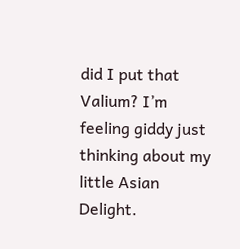did I put that Valium? I’m feeling giddy just thinking about my little Asian Delight.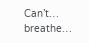Can’t… breathe…